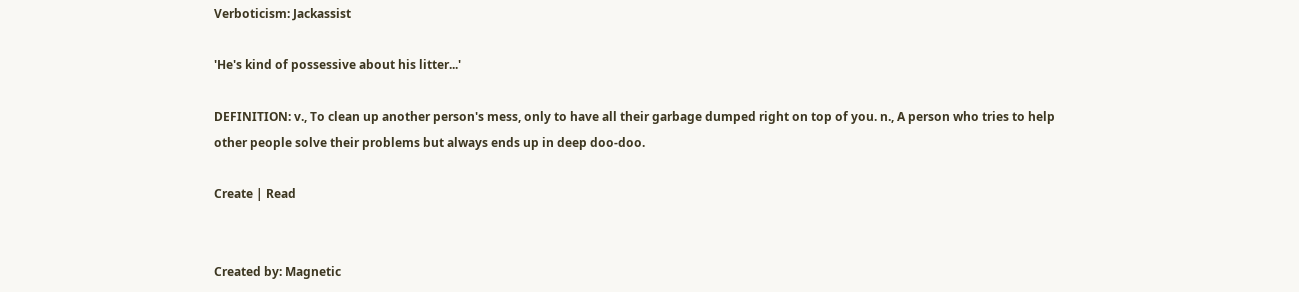Verboticism: Jackassist

'He's kind of possessive about his litter...'

DEFINITION: v., To clean up another person's mess, only to have all their garbage dumped right on top of you. n., A person who tries to help other people solve their problems but always ends up in deep doo-doo.

Create | Read


Created by: Magnetic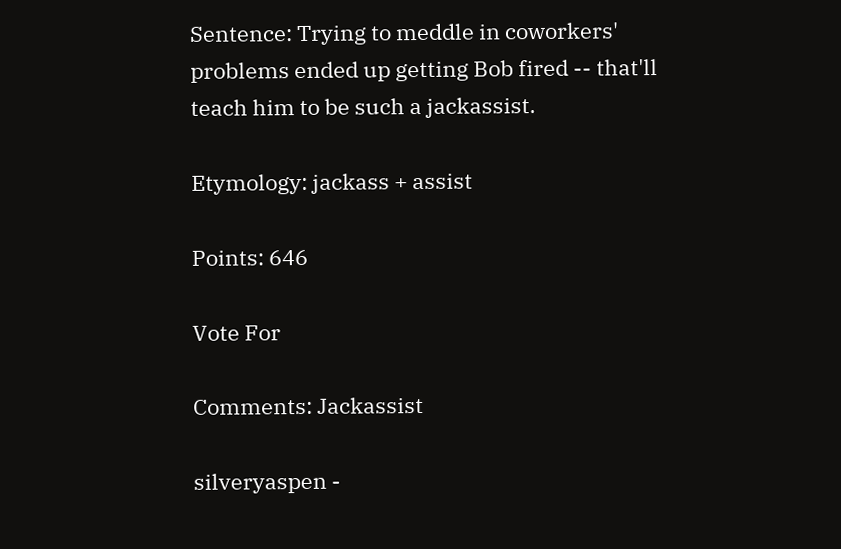Sentence: Trying to meddle in coworkers' problems ended up getting Bob fired -- that'll teach him to be such a jackassist.

Etymology: jackass + assist

Points: 646

Vote For

Comments: Jackassist

silveryaspen -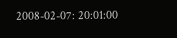2008-02-07: 20:01:00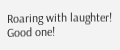Roaring with laughter! Good one!